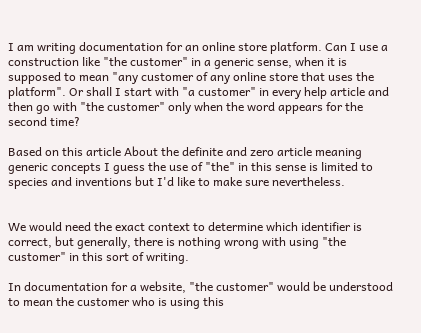I am writing documentation for an online store platform. Can I use a construction like "the customer" in a generic sense, when it is supposed to mean "any customer of any online store that uses the platform". Or shall I start with "a customer" in every help article and then go with "the customer" only when the word appears for the second time?

Based on this article About the definite and zero article meaning generic concepts I guess the use of "the" in this sense is limited to species and inventions but I'd like to make sure nevertheless.


We would need the exact context to determine which identifier is correct, but generally, there is nothing wrong with using "the customer" in this sort of writing.

In documentation for a website, "the customer" would be understood to mean the customer who is using this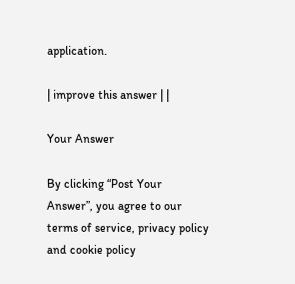application.

| improve this answer | |

Your Answer

By clicking “Post Your Answer”, you agree to our terms of service, privacy policy and cookie policy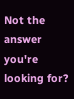Not the answer you're looking for?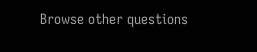Browse other questions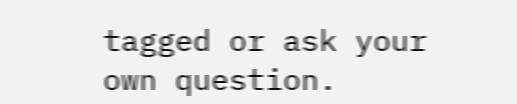tagged or ask your own question.